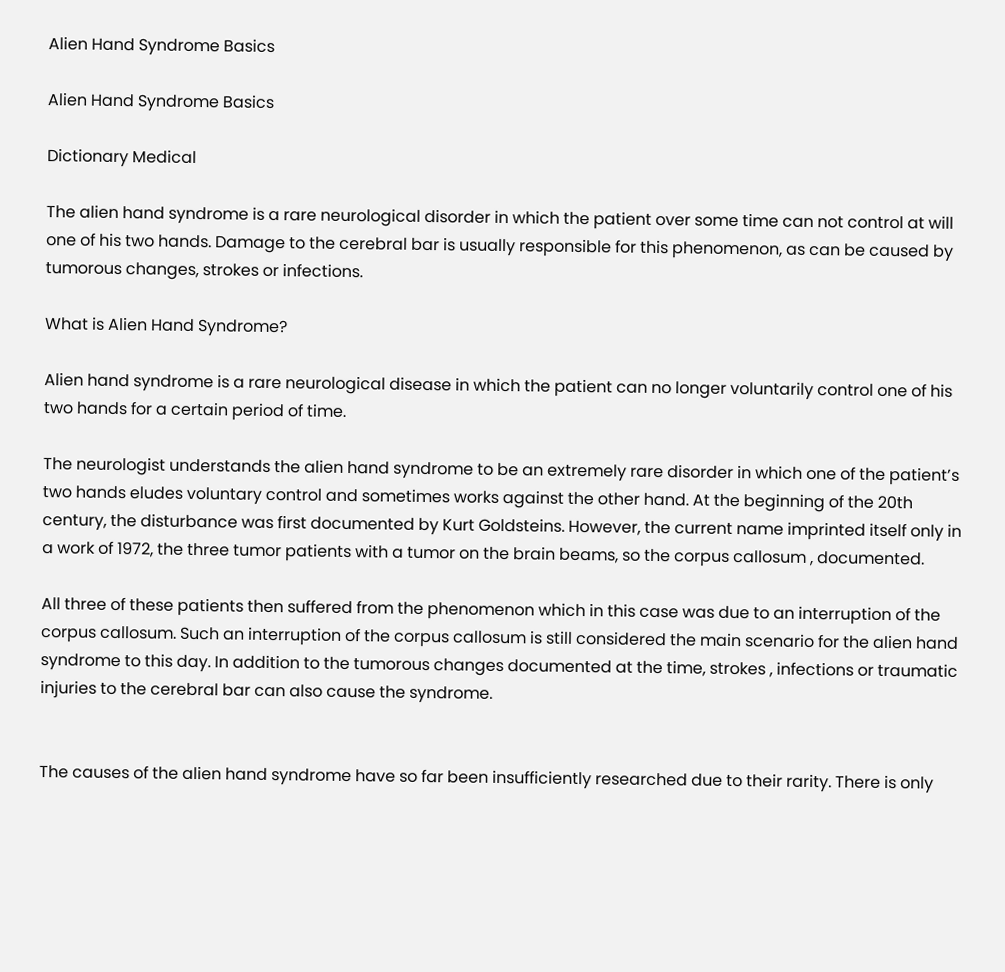Alien Hand Syndrome Basics

Alien Hand Syndrome Basics

Dictionary Medical

The alien hand syndrome is a rare neurological disorder in which the patient over some time can not control at will one of his two hands. Damage to the cerebral bar is usually responsible for this phenomenon, as can be caused by tumorous changes, strokes or infections.

What is Alien Hand Syndrome?

Alien hand syndrome is a rare neurological disease in which the patient can no longer voluntarily control one of his two hands for a certain period of time.

The neurologist understands the alien hand syndrome to be an extremely rare disorder in which one of the patient’s two hands eludes voluntary control and sometimes works against the other hand. At the beginning of the 20th century, the disturbance was first documented by Kurt Goldsteins. However, the current name imprinted itself only in a work of 1972, the three tumor patients with a tumor on the brain beams, so the corpus callosum , documented.

All three of these patients then suffered from the phenomenon which in this case was due to an interruption of the corpus callosum. Such an interruption of the corpus callosum is still considered the main scenario for the alien hand syndrome to this day. In addition to the tumorous changes documented at the time, strokes , infections or traumatic injuries to the cerebral bar can also cause the syndrome.


The causes of the alien hand syndrome have so far been insufficiently researched due to their rarity. There is only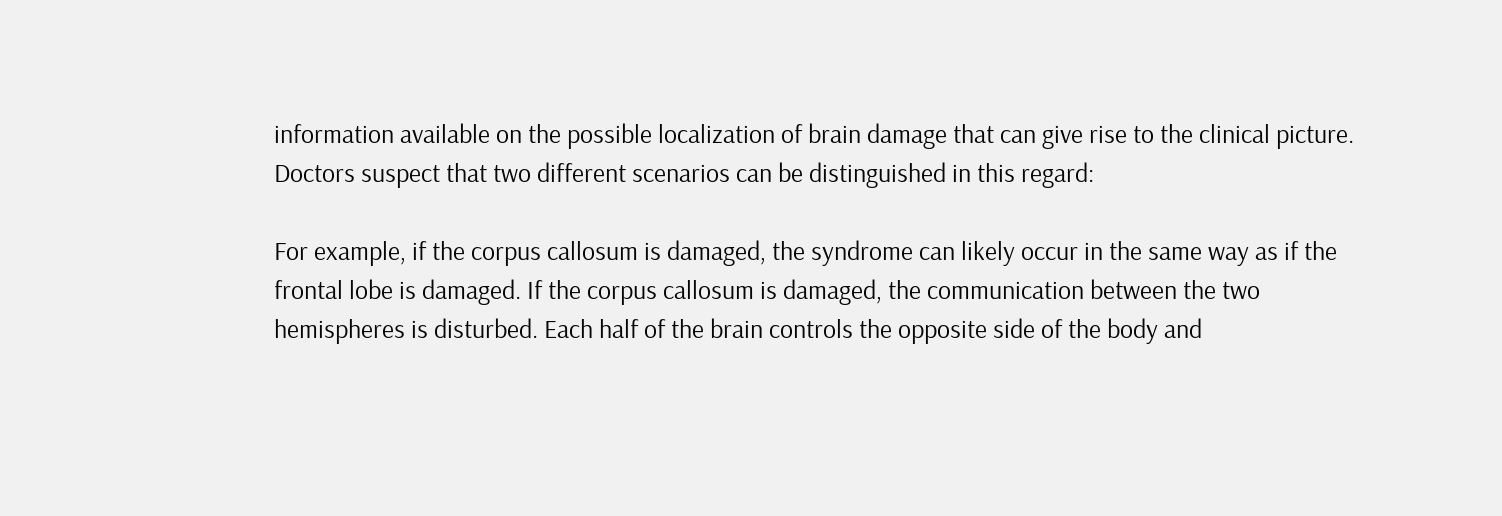information available on the possible localization of brain damage that can give rise to the clinical picture. Doctors suspect that two different scenarios can be distinguished in this regard:

For example, if the corpus callosum is damaged, the syndrome can likely occur in the same way as if the frontal lobe is damaged. If the corpus callosum is damaged, the communication between the two hemispheres is disturbed. Each half of the brain controls the opposite side of the body and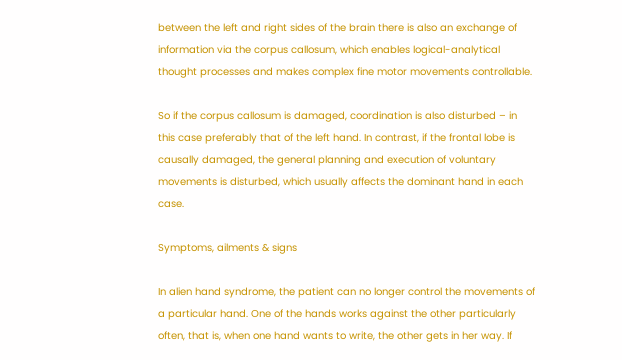between the left and right sides of the brain there is also an exchange of information via the corpus callosum, which enables logical-analytical thought processes and makes complex fine motor movements controllable.

So if the corpus callosum is damaged, coordination is also disturbed – in this case preferably that of the left hand. In contrast, if the frontal lobe is causally damaged, the general planning and execution of voluntary movements is disturbed, which usually affects the dominant hand in each case.

Symptoms, ailments & signs

In alien hand syndrome, the patient can no longer control the movements of a particular hand. One of the hands works against the other particularly often, that is, when one hand wants to write, the other gets in her way. If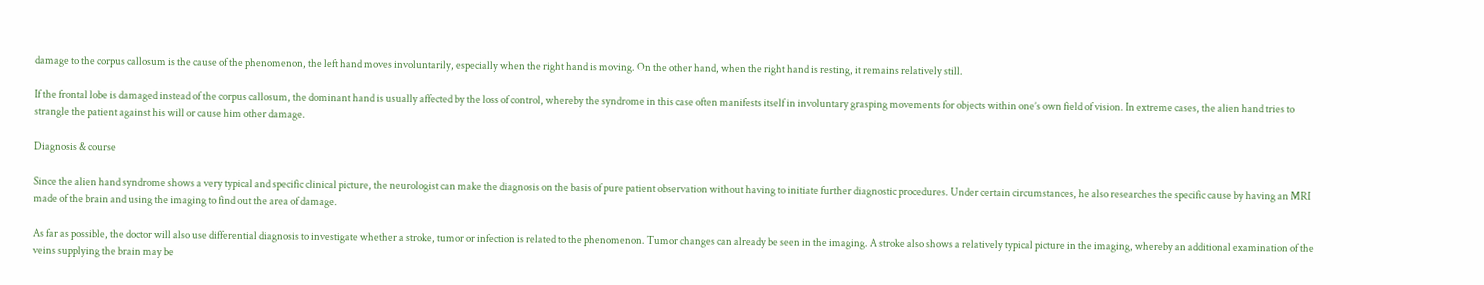damage to the corpus callosum is the cause of the phenomenon, the left hand moves involuntarily, especially when the right hand is moving. On the other hand, when the right hand is resting, it remains relatively still.

If the frontal lobe is damaged instead of the corpus callosum, the dominant hand is usually affected by the loss of control, whereby the syndrome in this case often manifests itself in involuntary grasping movements for objects within one’s own field of vision. In extreme cases, the alien hand tries to strangle the patient against his will or cause him other damage.

Diagnosis & course

Since the alien hand syndrome shows a very typical and specific clinical picture, the neurologist can make the diagnosis on the basis of pure patient observation without having to initiate further diagnostic procedures. Under certain circumstances, he also researches the specific cause by having an MRI made of the brain and using the imaging to find out the area of damage.

As far as possible, the doctor will also use differential diagnosis to investigate whether a stroke, tumor or infection is related to the phenomenon. Tumor changes can already be seen in the imaging. A stroke also shows a relatively typical picture in the imaging, whereby an additional examination of the veins supplying the brain may be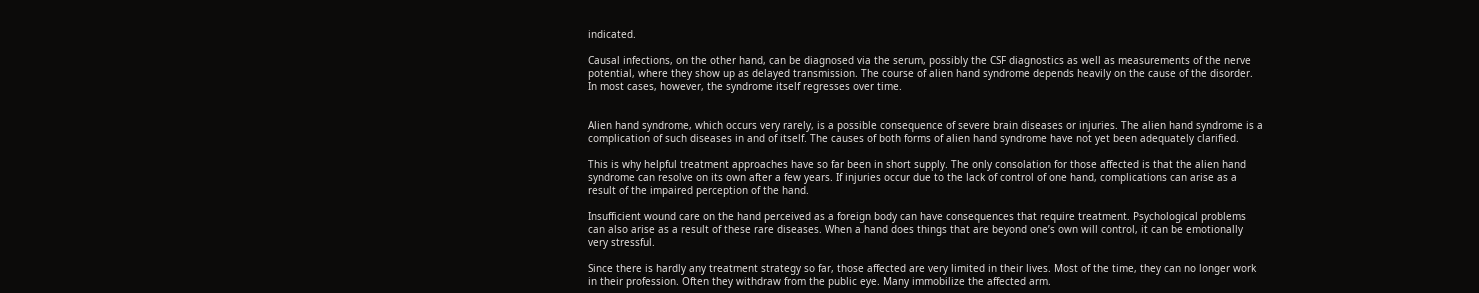indicated.

Causal infections, on the other hand, can be diagnosed via the serum, possibly the CSF diagnostics as well as measurements of the nerve potential, where they show up as delayed transmission. The course of alien hand syndrome depends heavily on the cause of the disorder. In most cases, however, the syndrome itself regresses over time.


Alien hand syndrome, which occurs very rarely, is a possible consequence of severe brain diseases or injuries. The alien hand syndrome is a complication of such diseases in and of itself. The causes of both forms of alien hand syndrome have not yet been adequately clarified.

This is why helpful treatment approaches have so far been in short supply. The only consolation for those affected is that the alien hand syndrome can resolve on its own after a few years. If injuries occur due to the lack of control of one hand, complications can arise as a result of the impaired perception of the hand.

Insufficient wound care on the hand perceived as a foreign body can have consequences that require treatment. Psychological problems can also arise as a result of these rare diseases. When a hand does things that are beyond one’s own will control, it can be emotionally very stressful.

Since there is hardly any treatment strategy so far, those affected are very limited in their lives. Most of the time, they can no longer work in their profession. Often they withdraw from the public eye. Many immobilize the affected arm.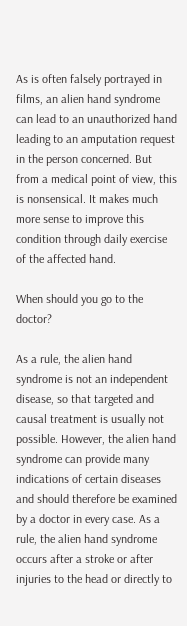As is often falsely portrayed in films, an alien hand syndrome can lead to an unauthorized hand leading to an amputation request in the person concerned. But from a medical point of view, this is nonsensical. It makes much more sense to improve this condition through daily exercise of the affected hand.

When should you go to the doctor?

As a rule, the alien hand syndrome is not an independent disease, so that targeted and causal treatment is usually not possible. However, the alien hand syndrome can provide many indications of certain diseases and should therefore be examined by a doctor in every case. As a rule, the alien hand syndrome occurs after a stroke or after injuries to the head or directly to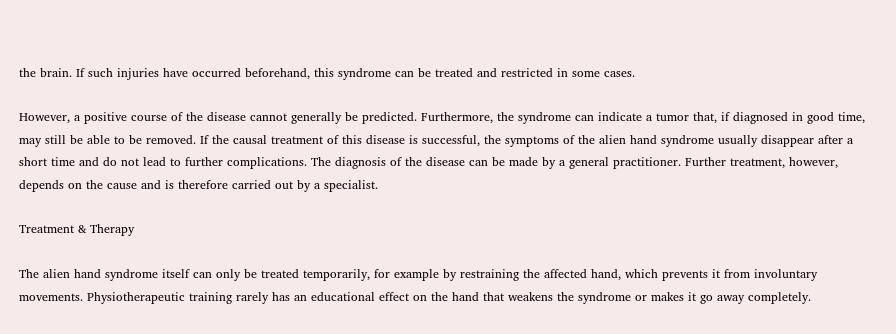the brain. If such injuries have occurred beforehand, this syndrome can be treated and restricted in some cases.

However, a positive course of the disease cannot generally be predicted. Furthermore, the syndrome can indicate a tumor that, if diagnosed in good time, may still be able to be removed. If the causal treatment of this disease is successful, the symptoms of the alien hand syndrome usually disappear after a short time and do not lead to further complications. The diagnosis of the disease can be made by a general practitioner. Further treatment, however, depends on the cause and is therefore carried out by a specialist.

Treatment & Therapy

The alien hand syndrome itself can only be treated temporarily, for example by restraining the affected hand, which prevents it from involuntary movements. Physiotherapeutic training rarely has an educational effect on the hand that weakens the syndrome or makes it go away completely.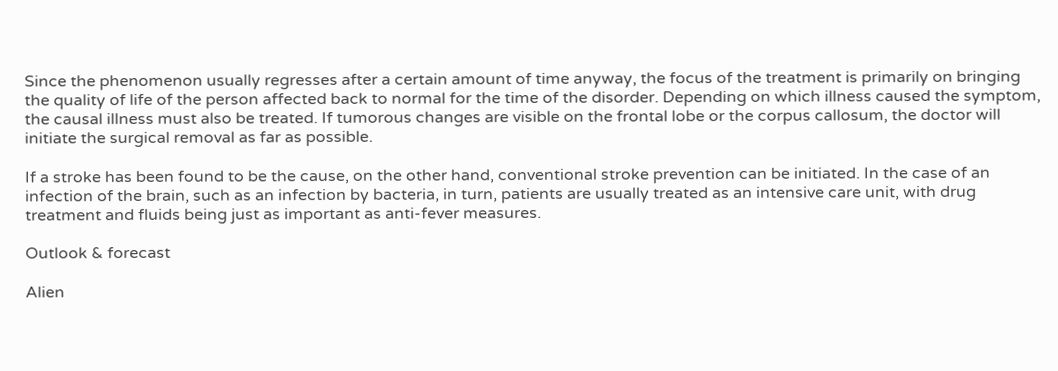Since the phenomenon usually regresses after a certain amount of time anyway, the focus of the treatment is primarily on bringing the quality of life of the person affected back to normal for the time of the disorder. Depending on which illness caused the symptom, the causal illness must also be treated. If tumorous changes are visible on the frontal lobe or the corpus callosum, the doctor will initiate the surgical removal as far as possible.

If a stroke has been found to be the cause, on the other hand, conventional stroke prevention can be initiated. In the case of an infection of the brain, such as an infection by bacteria, in turn, patients are usually treated as an intensive care unit, with drug treatment and fluids being just as important as anti-fever measures.

Outlook & forecast

Alien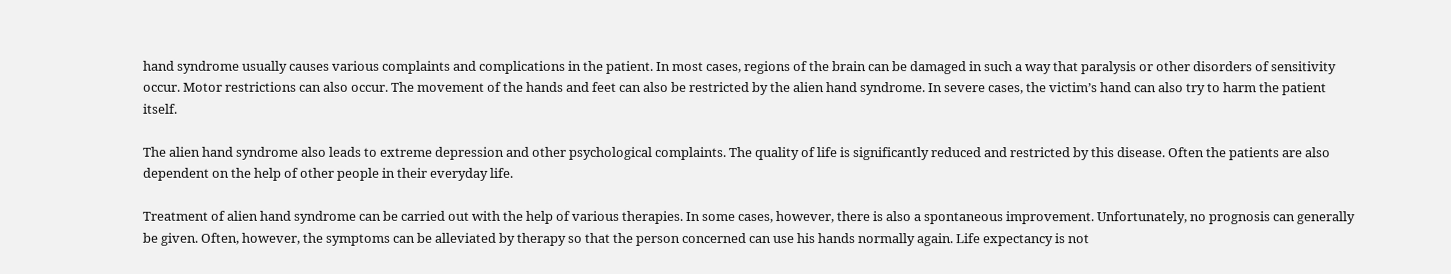hand syndrome usually causes various complaints and complications in the patient. In most cases, regions of the brain can be damaged in such a way that paralysis or other disorders of sensitivity occur. Motor restrictions can also occur. The movement of the hands and feet can also be restricted by the alien hand syndrome. In severe cases, the victim’s hand can also try to harm the patient itself.

The alien hand syndrome also leads to extreme depression and other psychological complaints. The quality of life is significantly reduced and restricted by this disease. Often the patients are also dependent on the help of other people in their everyday life.

Treatment of alien hand syndrome can be carried out with the help of various therapies. In some cases, however, there is also a spontaneous improvement. Unfortunately, no prognosis can generally be given. Often, however, the symptoms can be alleviated by therapy so that the person concerned can use his hands normally again. Life expectancy is not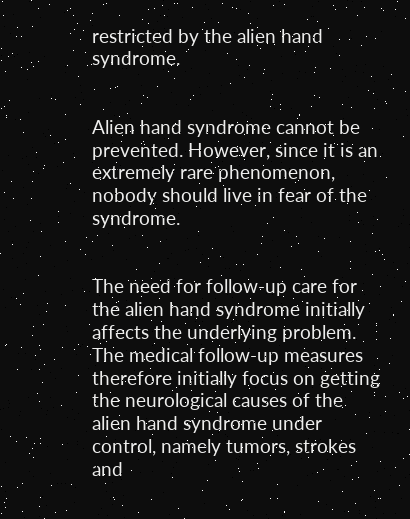restricted by the alien hand syndrome.


Alien hand syndrome cannot be prevented. However, since it is an extremely rare phenomenon, nobody should live in fear of the syndrome.


The need for follow-up care for the alien hand syndrome initially affects the underlying problem. The medical follow-up measures therefore initially focus on getting the neurological causes of the alien hand syndrome under control, namely tumors, strokes and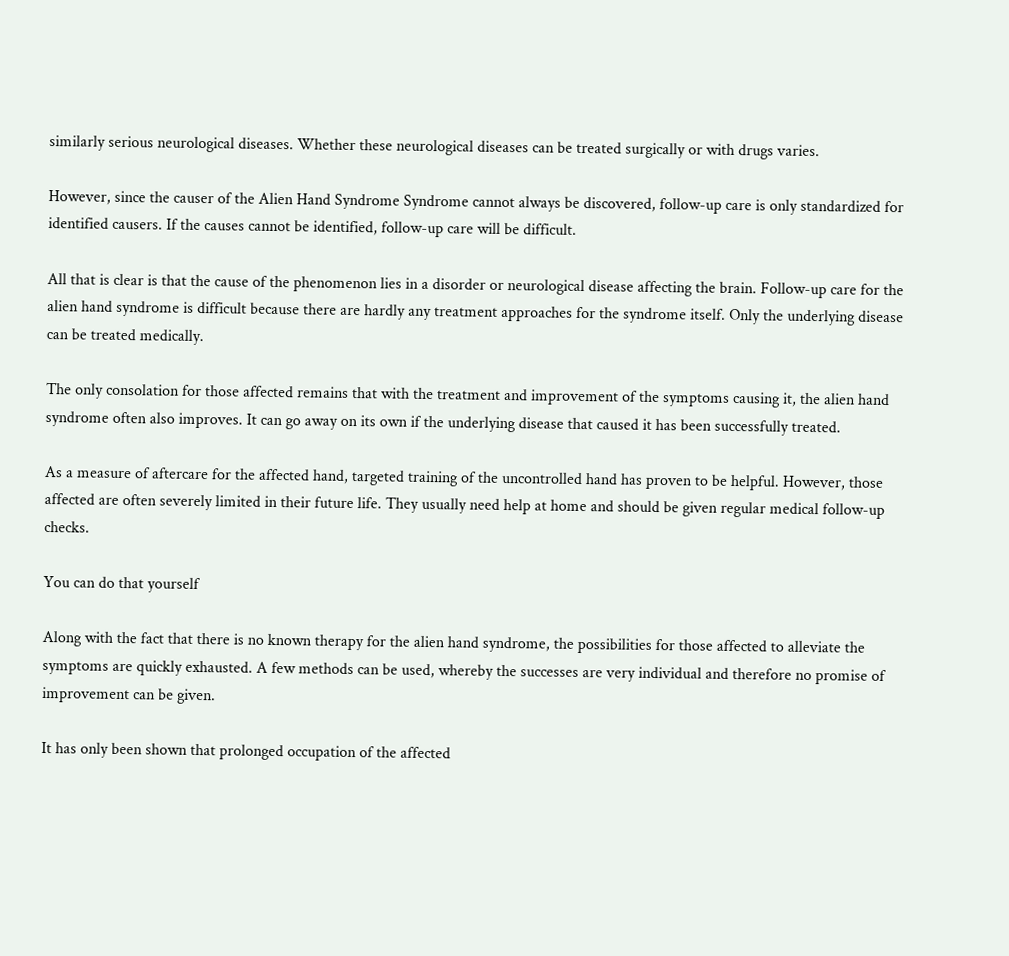similarly serious neurological diseases. Whether these neurological diseases can be treated surgically or with drugs varies.

However, since the causer of the Alien Hand Syndrome Syndrome cannot always be discovered, follow-up care is only standardized for identified causers. If the causes cannot be identified, follow-up care will be difficult.

All that is clear is that the cause of the phenomenon lies in a disorder or neurological disease affecting the brain. Follow-up care for the alien hand syndrome is difficult because there are hardly any treatment approaches for the syndrome itself. Only the underlying disease can be treated medically.

The only consolation for those affected remains that with the treatment and improvement of the symptoms causing it, the alien hand syndrome often also improves. It can go away on its own if the underlying disease that caused it has been successfully treated.

As a measure of aftercare for the affected hand, targeted training of the uncontrolled hand has proven to be helpful. However, those affected are often severely limited in their future life. They usually need help at home and should be given regular medical follow-up checks.

You can do that yourself

Along with the fact that there is no known therapy for the alien hand syndrome, the possibilities for those affected to alleviate the symptoms are quickly exhausted. A few methods can be used, whereby the successes are very individual and therefore no promise of improvement can be given.

It has only been shown that prolonged occupation of the affected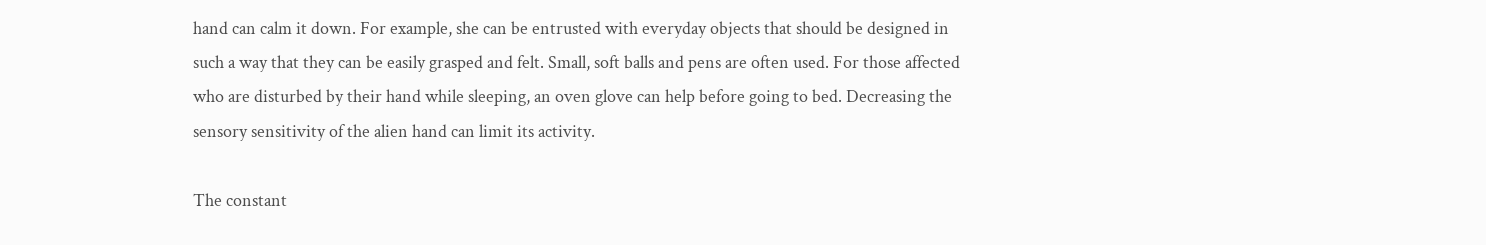hand can calm it down. For example, she can be entrusted with everyday objects that should be designed in such a way that they can be easily grasped and felt. Small, soft balls and pens are often used. For those affected who are disturbed by their hand while sleeping, an oven glove can help before going to bed. Decreasing the sensory sensitivity of the alien hand can limit its activity.

The constant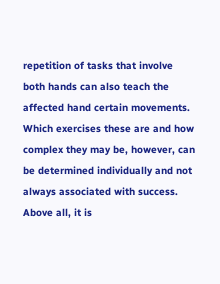repetition of tasks that involve both hands can also teach the affected hand certain movements. Which exercises these are and how complex they may be, however, can be determined individually and not always associated with success. Above all, it is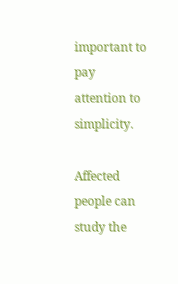important to pay attention to simplicity.

Affected people can study the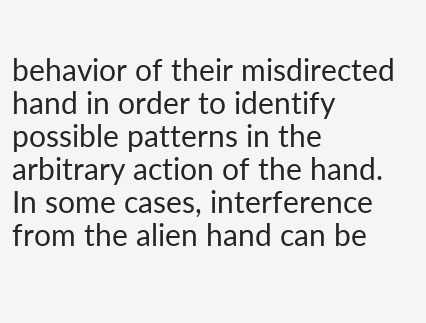behavior of their misdirected hand in order to identify possible patterns in the arbitrary action of the hand. In some cases, interference from the alien hand can be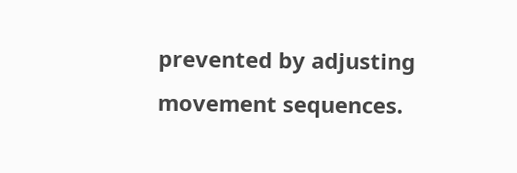prevented by adjusting movement sequences.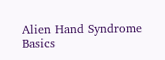Alien Hand Syndrome Basics